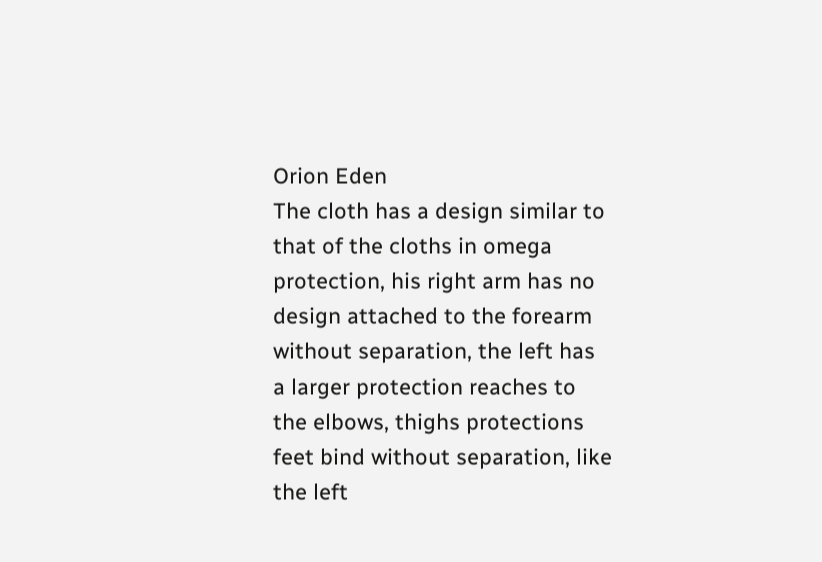Orion Eden
The cloth has a design similar to that of the cloths in omega protection, his right arm has no design attached to the forearm without separation, the left has a larger protection reaches to the elbows, thighs protections feet bind without separation, like the left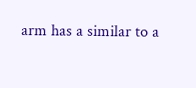arm has a similar to a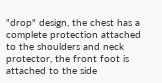"drop" design, the chest has a complete protection attached to the shoulders and neck protector, the front foot is attached to the side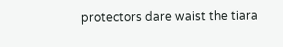protectors dare waist the tiara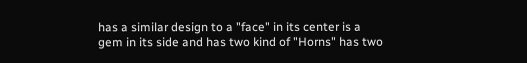has a similar design to a "face" in its center is a gem in its side and has two kind of "Horns" has two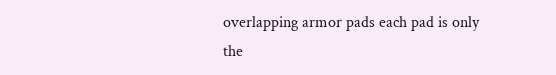overlapping armor pads each pad is only the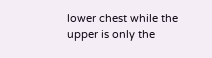lower chest while the upper is only the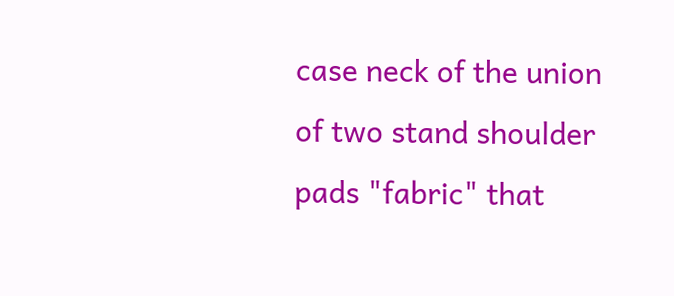case neck of the union of two stand shoulder pads "fabric" that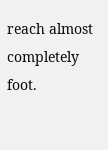reach almost completely foot.